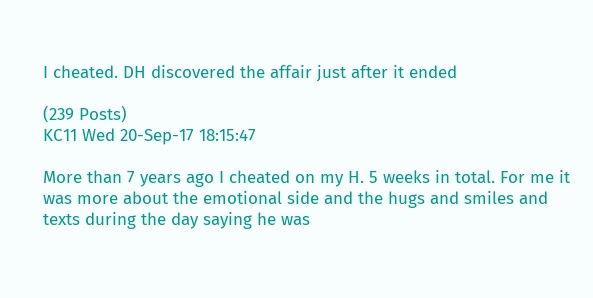I cheated. DH discovered the affair just after it ended

(239 Posts)
KC11 Wed 20-Sep-17 18:15:47

More than 7 years ago I cheated on my H. 5 weeks in total. For me it was more about the emotional side and the hugs and smiles and texts during the day saying he was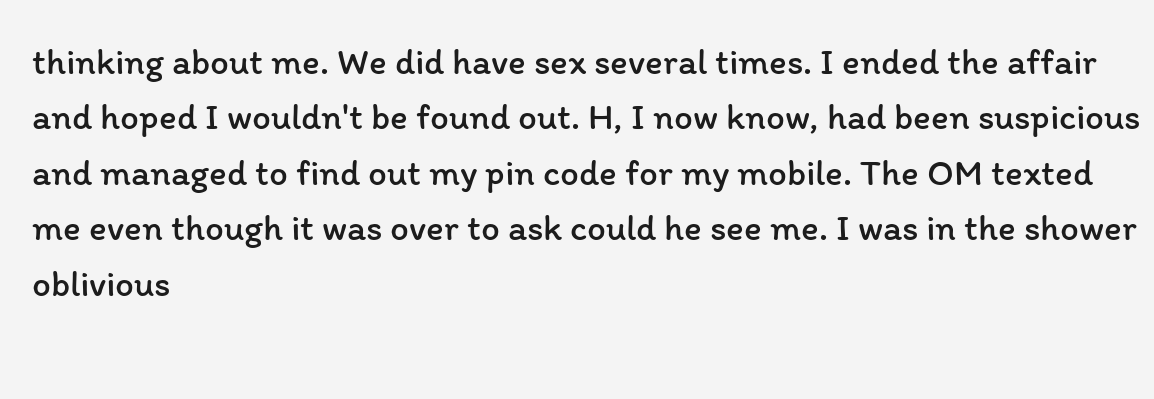thinking about me. We did have sex several times. I ended the affair and hoped I wouldn't be found out. H, I now know, had been suspicious and managed to find out my pin code for my mobile. The OM texted me even though it was over to ask could he see me. I was in the shower oblivious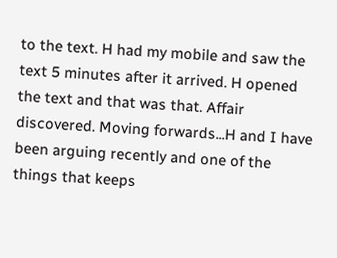to the text. H had my mobile and saw the text 5 minutes after it arrived. H opened the text and that was that. Affair discovered. Moving forwards...H and I have been arguing recently and one of the things that keeps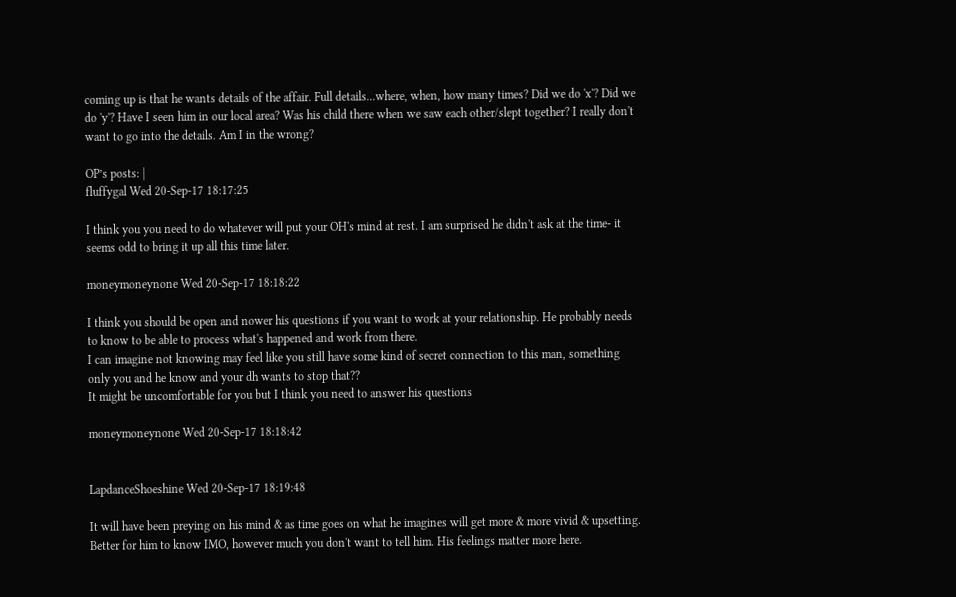coming up is that he wants details of the affair. Full details...where, when, how many times? Did we do 'x'? Did we do 'y'? Have I seen him in our local area? Was his child there when we saw each other/slept together? I really don't want to go into the details. Am I in the wrong?

OP’s posts: |
fluffygal Wed 20-Sep-17 18:17:25

I think you you need to do whatever will put your OH's mind at rest. I am surprised he didn't ask at the time- it seems odd to bring it up all this time later.

moneymoneynone Wed 20-Sep-17 18:18:22

I think you should be open and nower his questions if you want to work at your relationship. He probably needs to know to be able to process what's happened and work from there.
I can imagine not knowing may feel like you still have some kind of secret connection to this man, something only you and he know and your dh wants to stop that??
It might be uncomfortable for you but I think you need to answer his questions

moneymoneynone Wed 20-Sep-17 18:18:42


LapdanceShoeshine Wed 20-Sep-17 18:19:48

It will have been preying on his mind & as time goes on what he imagines will get more & more vivid & upsetting. Better for him to know IMO, however much you don't want to tell him. His feelings matter more here.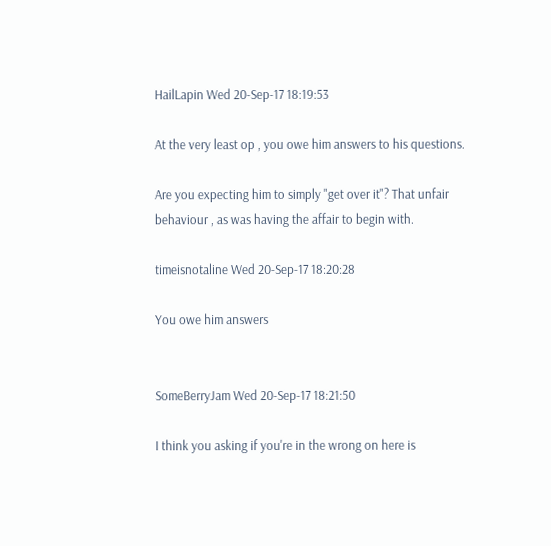HailLapin Wed 20-Sep-17 18:19:53

At the very least op , you owe him answers to his questions.

Are you expecting him to simply "get over it"? That unfair behaviour , as was having the affair to begin with.

timeisnotaline Wed 20-Sep-17 18:20:28

You owe him answers


SomeBerryJam Wed 20-Sep-17 18:21:50

I think you asking if you're in the wrong on here is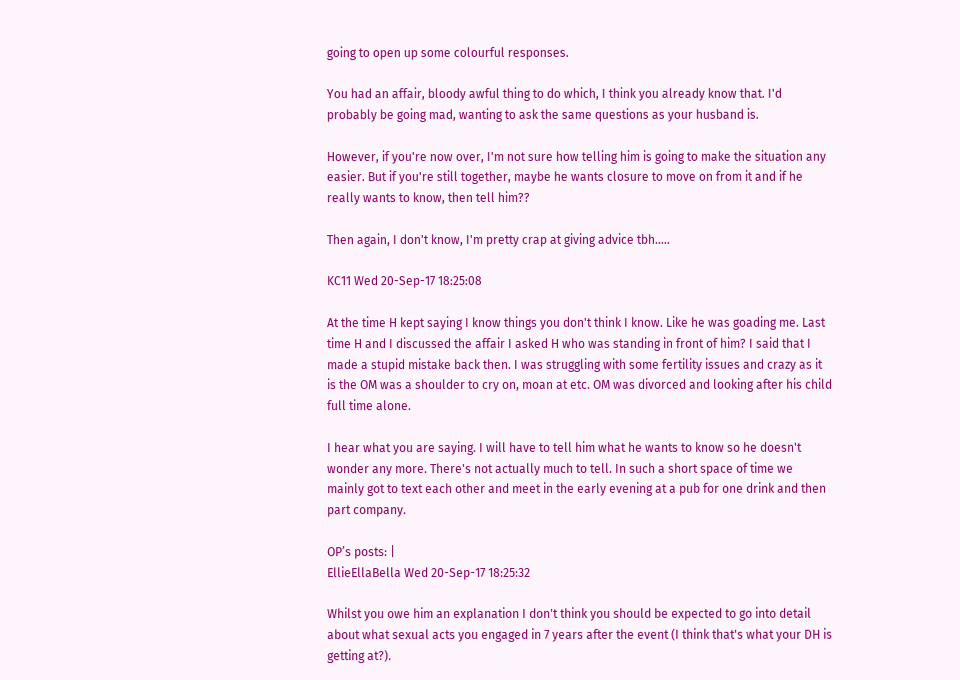going to open up some colourful responses.

You had an affair, bloody awful thing to do which, I think you already know that. I'd probably be going mad, wanting to ask the same questions as your husband is.

However, if you're now over, I'm not sure how telling him is going to make the situation any easier. But if you're still together, maybe he wants closure to move on from it and if he really wants to know, then tell him??

Then again, I don't know, I'm pretty crap at giving advice tbh.....

KC11 Wed 20-Sep-17 18:25:08

At the time H kept saying I know things you don't think I know. Like he was goading me. Last time H and I discussed the affair I asked H who was standing in front of him? I said that I made a stupid mistake back then. I was struggling with some fertility issues and crazy as it is the OM was a shoulder to cry on, moan at etc. OM was divorced and looking after his child full time alone.

I hear what you are saying. I will have to tell him what he wants to know so he doesn't wonder any more. There's not actually much to tell. In such a short space of time we mainly got to text each other and meet in the early evening at a pub for one drink and then part company.

OP’s posts: |
EllieEllaBella Wed 20-Sep-17 18:25:32

Whilst you owe him an explanation I don't think you should be expected to go into detail about what sexual acts you engaged in 7 years after the event (I think that's what your DH is getting at?).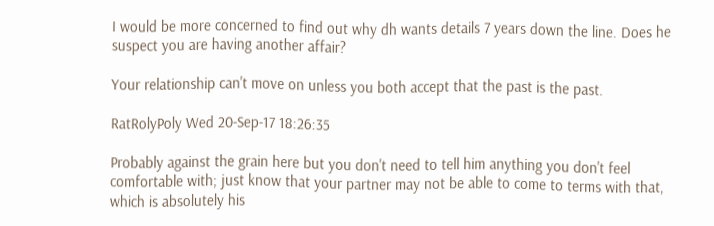I would be more concerned to find out why dh wants details 7 years down the line. Does he suspect you are having another affair?

Your relationship can't move on unless you both accept that the past is the past.

RatRolyPoly Wed 20-Sep-17 18:26:35

Probably against the grain here but you don't need to tell him anything you don't feel comfortable with; just know that your partner may not be able to come to terms with that, which is absolutely his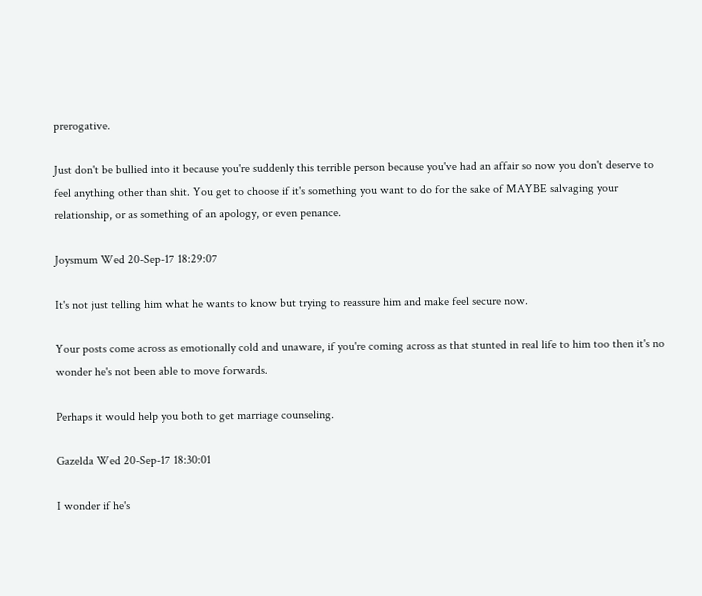prerogative.

Just don't be bullied into it because you're suddenly this terrible person because you've had an affair so now you don't deserve to feel anything other than shit. You get to choose if it's something you want to do for the sake of MAYBE salvaging your relationship, or as something of an apology, or even penance.

Joysmum Wed 20-Sep-17 18:29:07

It's not just telling him what he wants to know but trying to reassure him and make feel secure now.

Your posts come across as emotionally cold and unaware, if you're coming across as that stunted in real life to him too then it's no wonder he's not been able to move forwards.

Perhaps it would help you both to get marriage counseling.

Gazelda Wed 20-Sep-17 18:30:01

I wonder if he's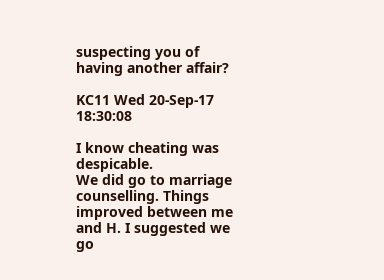suspecting you of having another affair?

KC11 Wed 20-Sep-17 18:30:08

I know cheating was despicable.
We did go to marriage counselling. Things improved between me and H. I suggested we go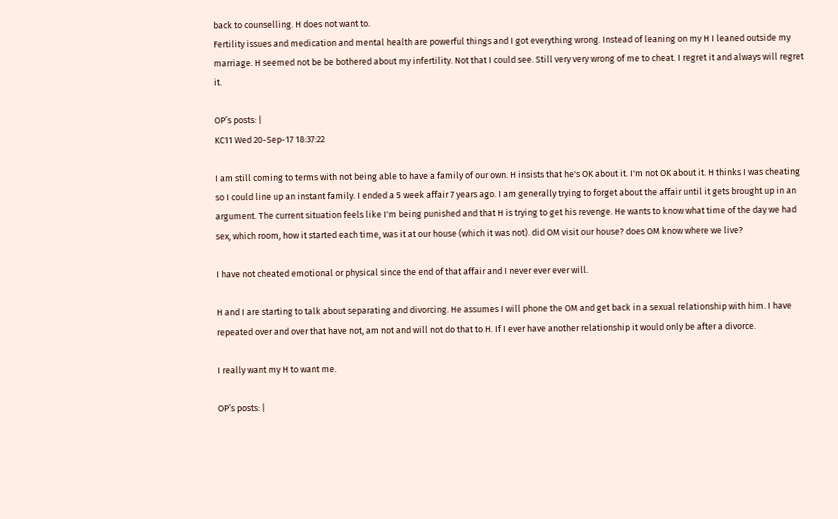back to counselling. H does not want to.
Fertility issues and medication and mental health are powerful things and I got everything wrong. Instead of leaning on my H I leaned outside my marriage. H seemed not be be bothered about my infertility. Not that I could see. Still very very wrong of me to cheat. I regret it and always will regret it.

OP’s posts: |
KC11 Wed 20-Sep-17 18:37:22

I am still coming to terms with not being able to have a family of our own. H insists that he's OK about it. I'm not OK about it. H thinks I was cheating so I could line up an instant family. I ended a 5 week affair 7 years ago. I am generally trying to forget about the affair until it gets brought up in an argument. The current situation feels like I'm being punished and that H is trying to get his revenge. He wants to know what time of the day we had sex, which room, how it started each time, was it at our house (which it was not). did OM visit our house? does OM know where we live?

I have not cheated emotional or physical since the end of that affair and I never ever ever will.

H and I are starting to talk about separating and divorcing. He assumes I will phone the OM and get back in a sexual relationship with him. I have repeated over and over that have not, am not and will not do that to H. If I ever have another relationship it would only be after a divorce.

I really want my H to want me.

OP’s posts: |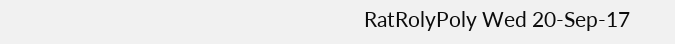RatRolyPoly Wed 20-Sep-17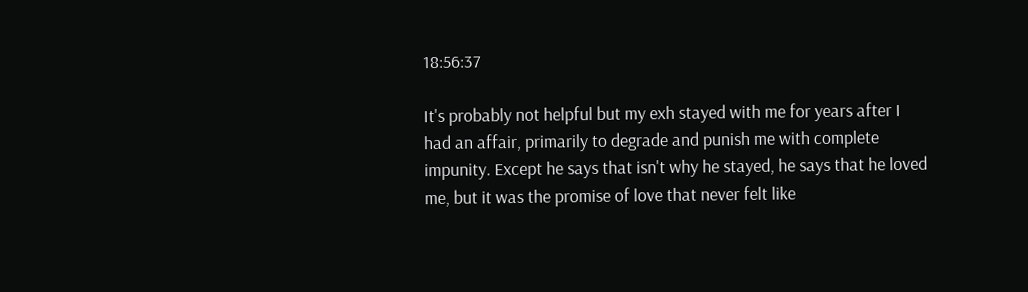18:56:37

It's probably not helpful but my exh stayed with me for years after I had an affair, primarily to degrade and punish me with complete impunity. Except he says that isn't why he stayed, he says that he loved me, but it was the promise of love that never felt like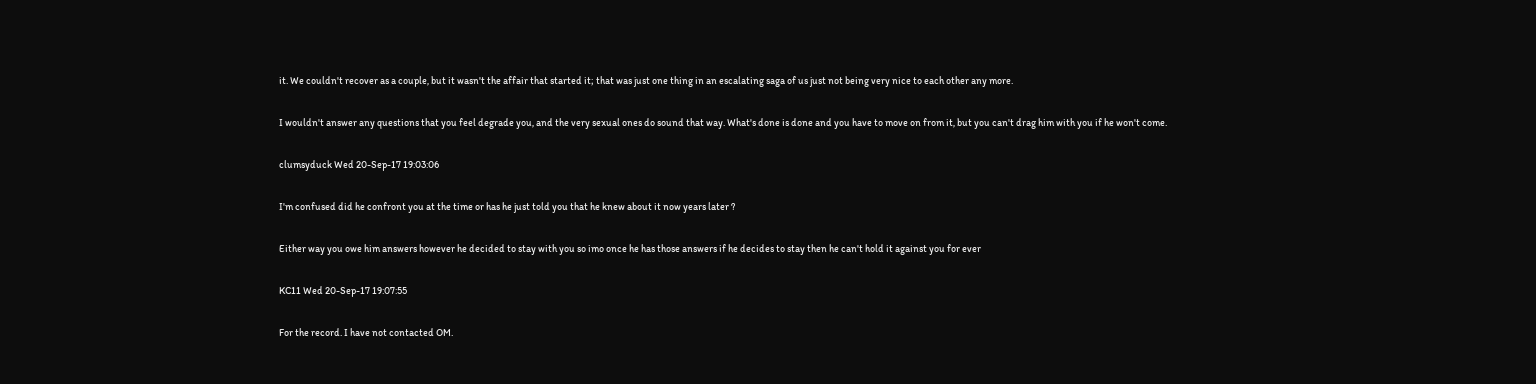it. We couldn't recover as a couple, but it wasn't the affair that started it; that was just one thing in an escalating saga of us just not being very nice to each other any more.

I wouldn't answer any questions that you feel degrade you, and the very sexual ones do sound that way. What's done is done and you have to move on from it, but you can't drag him with you if he won't come.

clumsyduck Wed 20-Sep-17 19:03:06

I'm confused did he confront you at the time or has he just told you that he knew about it now years later ?

Either way you owe him answers however he decided to stay with you so imo once he has those answers if he decides to stay then he can't hold it against you for ever

KC11 Wed 20-Sep-17 19:07:55

For the record. I have not contacted OM.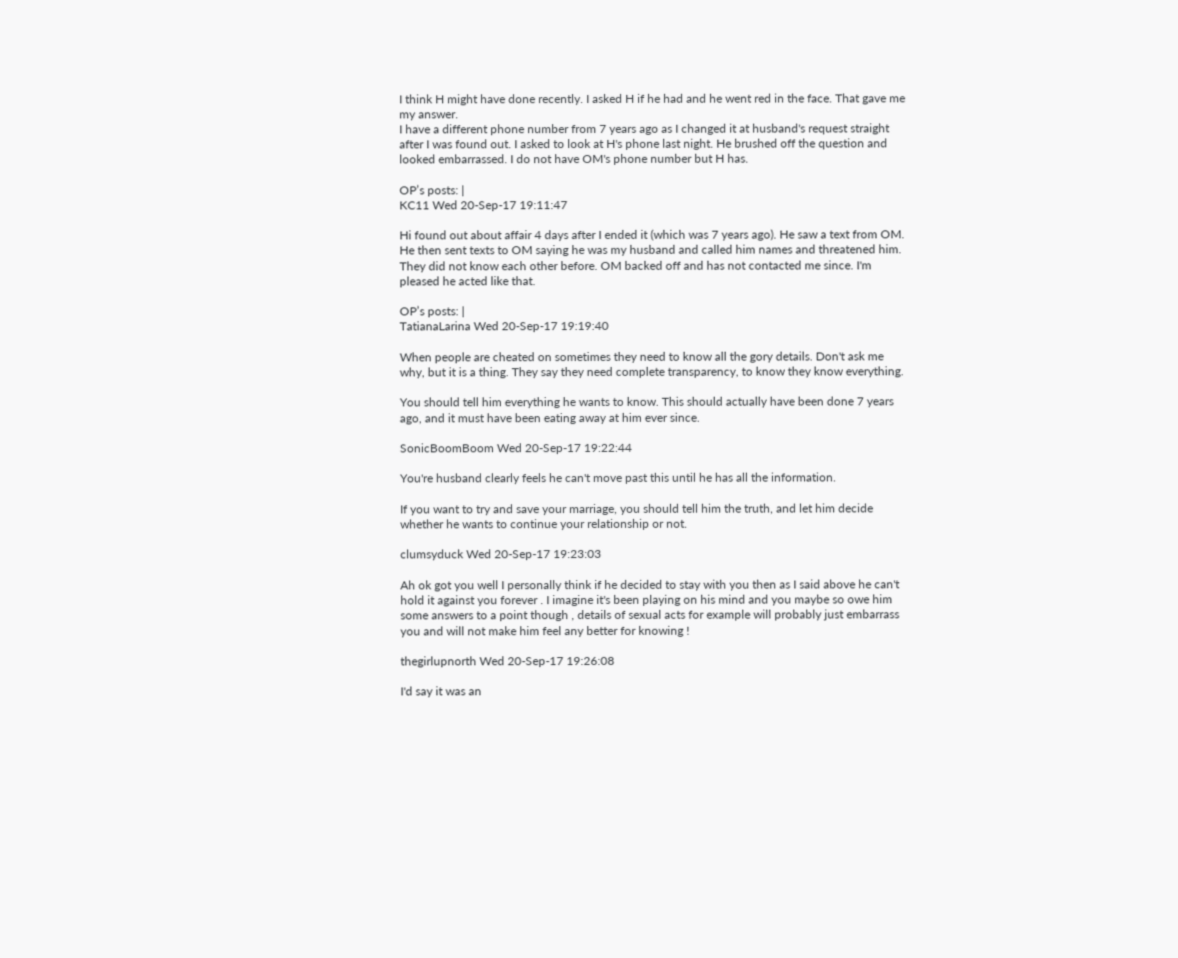I think H might have done recently. I asked H if he had and he went red in the face. That gave me my answer.
I have a different phone number from 7 years ago as I changed it at husband's request straight after I was found out. I asked to look at H's phone last night. He brushed off the question and looked embarrassed. I do not have OM's phone number but H has.

OP’s posts: |
KC11 Wed 20-Sep-17 19:11:47

Hi found out about affair 4 days after I ended it (which was 7 years ago). He saw a text from OM. He then sent texts to OM saying he was my husband and called him names and threatened him. They did not know each other before. OM backed off and has not contacted me since. I'm pleased he acted like that.

OP’s posts: |
TatianaLarina Wed 20-Sep-17 19:19:40

When people are cheated on sometimes they need to know all the gory details. Don't ask me why, but it is a thing. They say they need complete transparency, to know they know everything.

You should tell him everything he wants to know. This should actually have been done 7 years ago, and it must have been eating away at him ever since.

SonicBoomBoom Wed 20-Sep-17 19:22:44

You're husband clearly feels he can't move past this until he has all the information.

If you want to try and save your marriage, you should tell him the truth, and let him decide whether he wants to continue your relationship or not.

clumsyduck Wed 20-Sep-17 19:23:03

Ah ok got you well I personally think if he decided to stay with you then as I said above he can't hold it against you forever . I imagine it's been playing on his mind and you maybe so owe him some answers to a point though , details of sexual acts for example will probably just embarrass you and will not make him feel any better for knowing !

thegirlupnorth Wed 20-Sep-17 19:26:08

I'd say it was an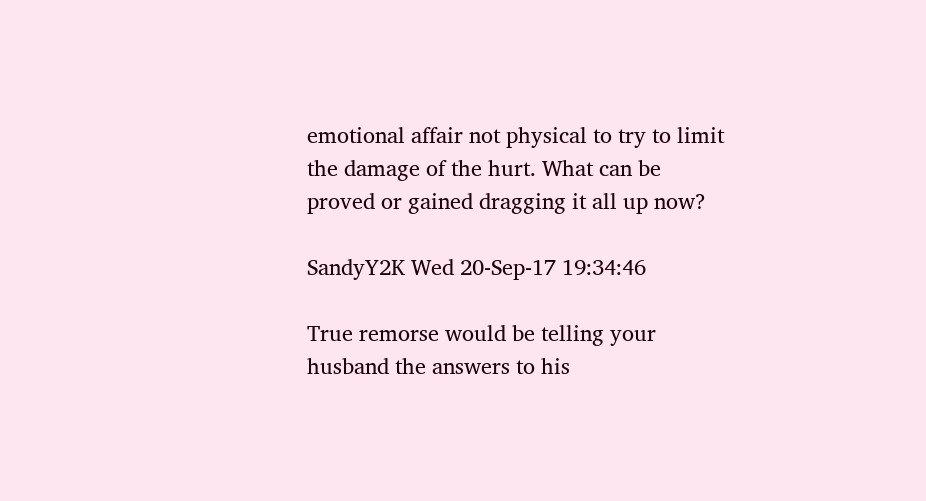emotional affair not physical to try to limit the damage of the hurt. What can be proved or gained dragging it all up now?

SandyY2K Wed 20-Sep-17 19:34:46

True remorse would be telling your husband the answers to his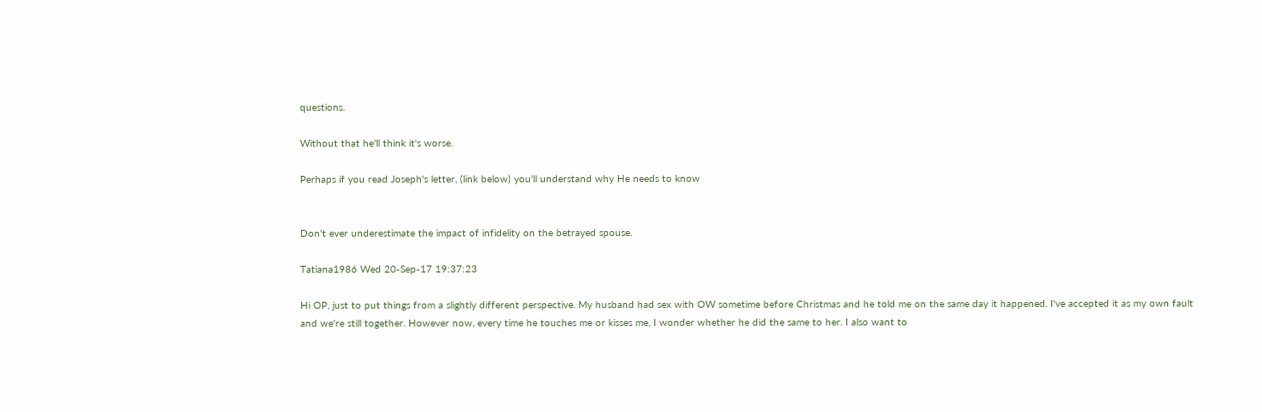questions.

Without that he'll think it's worse.

Perhaps if you read Joseph's letter, (link below) you'll understand why He needs to know


Don't ever underestimate the impact of infidelity on the betrayed spouse.

Tatiana1986 Wed 20-Sep-17 19:37:23

Hi OP, just to put things from a slightly different perspective. My husband had sex with OW sometime before Christmas and he told me on the same day it happened. I've accepted it as my own fault and we're still together. However now, every time he touches me or kisses me, I wonder whether he did the same to her. I also want to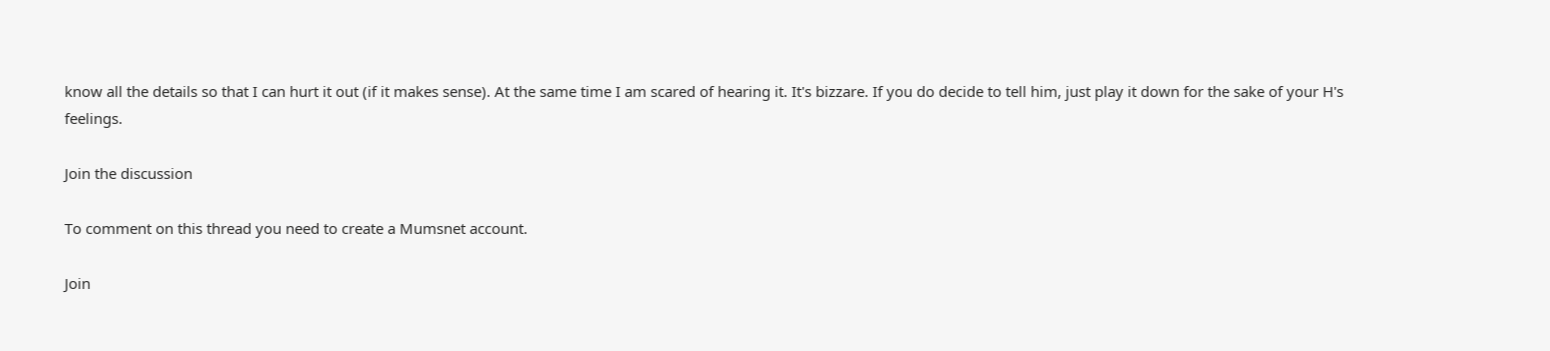know all the details so that I can hurt it out (if it makes sense). At the same time I am scared of hearing it. It's bizzare. If you do decide to tell him, just play it down for the sake of your H's feelings.

Join the discussion

To comment on this thread you need to create a Mumsnet account.

Join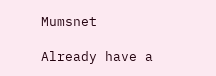Mumsnet

Already have a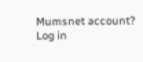Mumsnet account? Log in